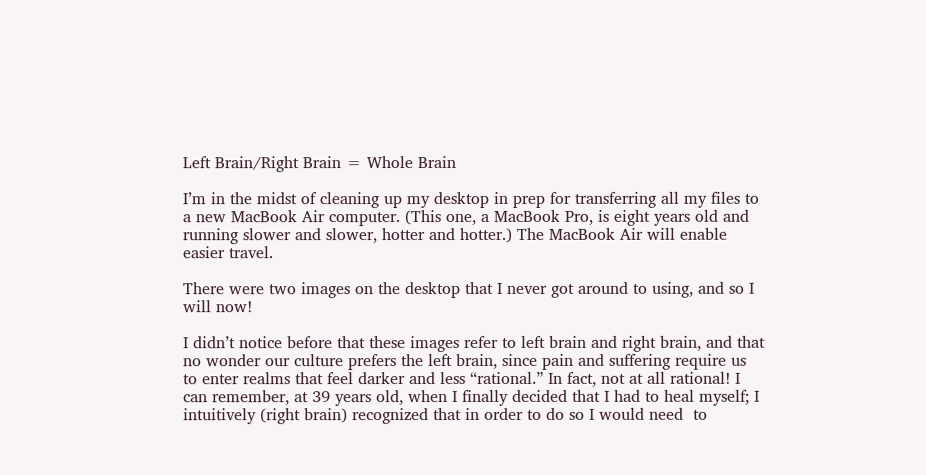Left Brain/Right Brain = Whole Brain

I’m in the midst of cleaning up my desktop in prep for transferring all my files to a new MacBook Air computer. (This one, a MacBook Pro, is eight years old and running slower and slower, hotter and hotter.) The MacBook Air will enable easier travel.

There were two images on the desktop that I never got around to using, and so I will now!

I didn’t notice before that these images refer to left brain and right brain, and that no wonder our culture prefers the left brain, since pain and suffering require us to enter realms that feel darker and less “rational.” In fact, not at all rational! I can remember, at 39 years old, when I finally decided that I had to heal myself; I intuitively (right brain) recognized that in order to do so I would need  to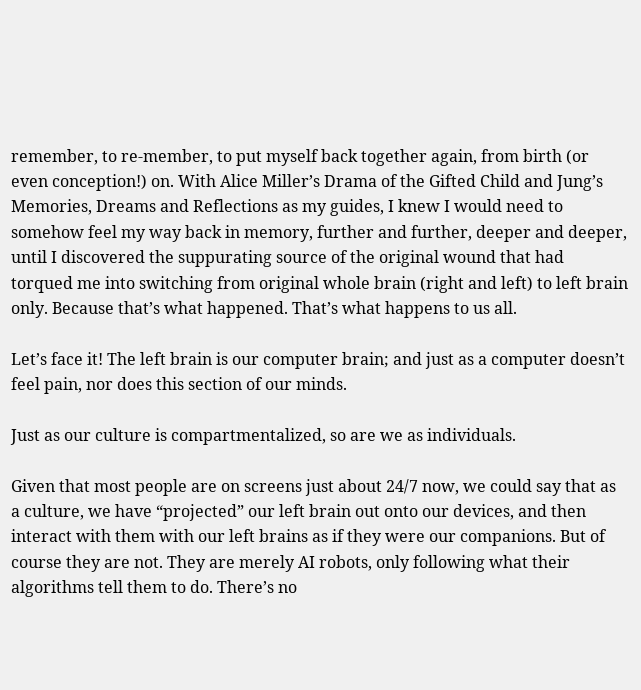remember, to re-member, to put myself back together again, from birth (or even conception!) on. With Alice Miller’s Drama of the Gifted Child and Jung’s Memories, Dreams and Reflections as my guides, I knew I would need to somehow feel my way back in memory, further and further, deeper and deeper, until I discovered the suppurating source of the original wound that had torqued me into switching from original whole brain (right and left) to left brain only. Because that’s what happened. That’s what happens to us all.

Let’s face it! The left brain is our computer brain; and just as a computer doesn’t feel pain, nor does this section of our minds.

Just as our culture is compartmentalized, so are we as individuals.

Given that most people are on screens just about 24/7 now, we could say that as a culture, we have “projected” our left brain out onto our devices, and then interact with them with our left brains as if they were our companions. But of course they are not. They are merely AI robots, only following what their algorithms tell them to do. There’s no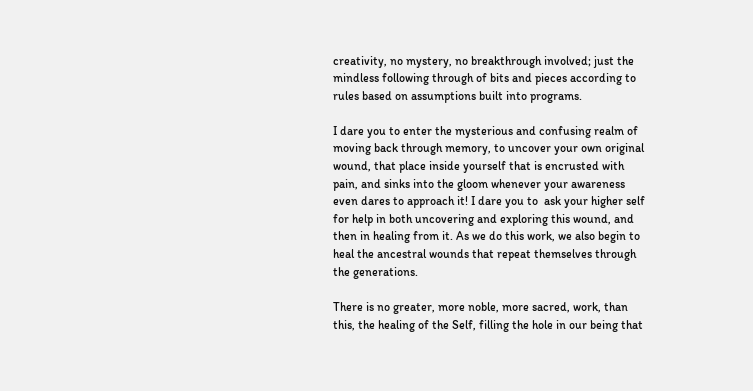creativity, no mystery, no breakthrough involved; just the mindless following through of bits and pieces according to rules based on assumptions built into programs.

I dare you to enter the mysterious and confusing realm of moving back through memory, to uncover your own original wound, that place inside yourself that is encrusted with pain, and sinks into the gloom whenever your awareness even dares to approach it! I dare you to  ask your higher self for help in both uncovering and exploring this wound, and then in healing from it. As we do this work, we also begin to heal the ancestral wounds that repeat themselves through the generations.

There is no greater, more noble, more sacred, work, than this, the healing of the Self, filling the hole in our being that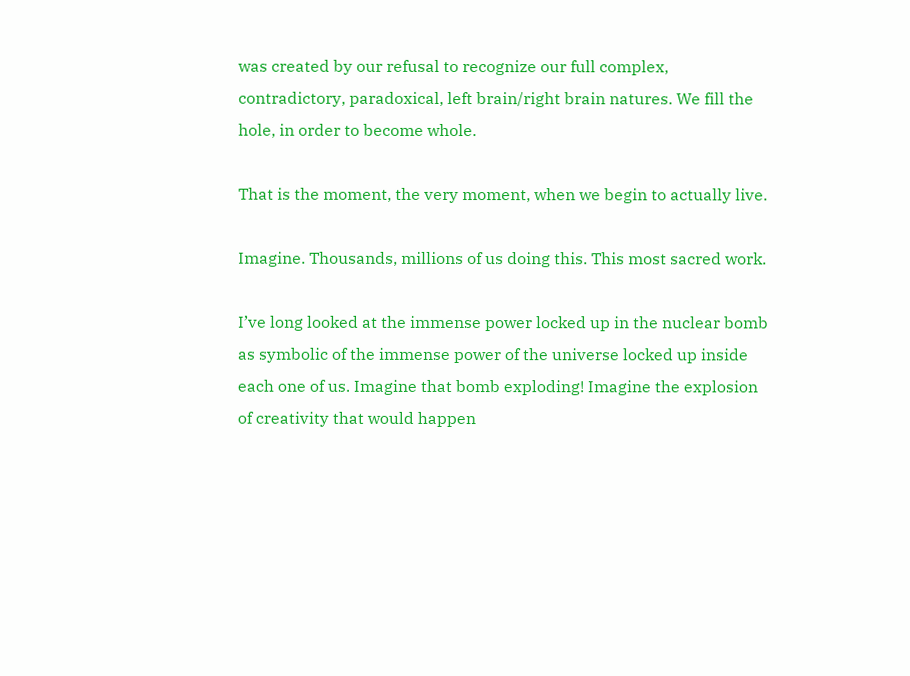was created by our refusal to recognize our full complex, contradictory, paradoxical, left brain/right brain natures. We fill the hole, in order to become whole.

That is the moment, the very moment, when we begin to actually live.

Imagine. Thousands, millions of us doing this. This most sacred work.

I’ve long looked at the immense power locked up in the nuclear bomb as symbolic of the immense power of the universe locked up inside each one of us. Imagine that bomb exploding! Imagine the explosion of creativity that would happen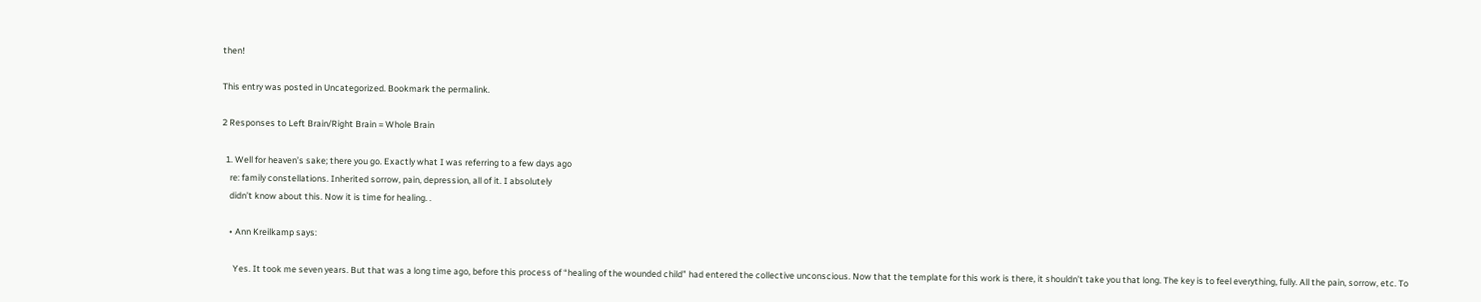then!

This entry was posted in Uncategorized. Bookmark the permalink.

2 Responses to Left Brain/Right Brain = Whole Brain

  1. Well for heaven’s sake; there you go. Exactly what I was referring to a few days ago
    re: family constellations. Inherited sorrow, pain, depression, all of it. I absolutely
    didn’t know about this. Now it is time for healing. .

    • Ann Kreilkamp says:

      Yes. It took me seven years. But that was a long time ago, before this process of “healing of the wounded child” had entered the collective unconscious. Now that the template for this work is there, it shouldn’t take you that long. The key is to feel everything, fully. All the pain, sorrow, etc. To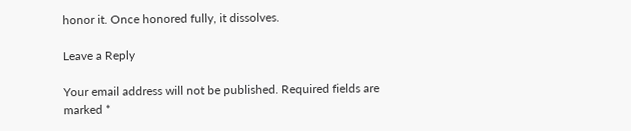honor it. Once honored fully, it dissolves.

Leave a Reply

Your email address will not be published. Required fields are marked *